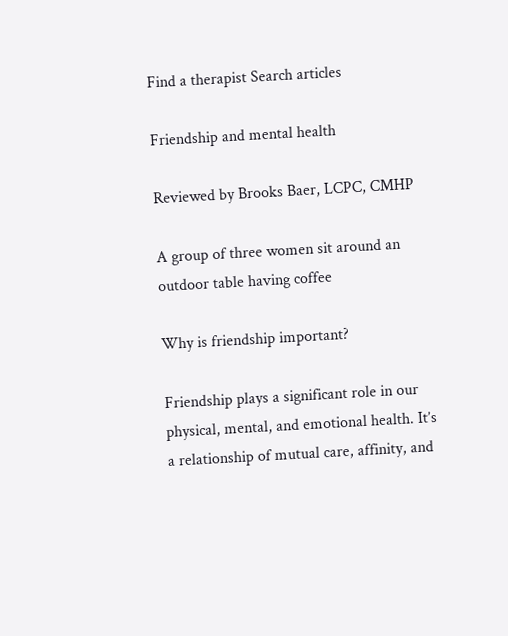Find a therapist Search articles

Friendship and mental health

Reviewed by Brooks Baer, LCPC, CMHP

A group of three women sit around an outdoor table having coffee

Why is friendship important?

Friendship plays a significant role in our physical, mental, and emotional health. It’s a relationship of mutual care, affinity, and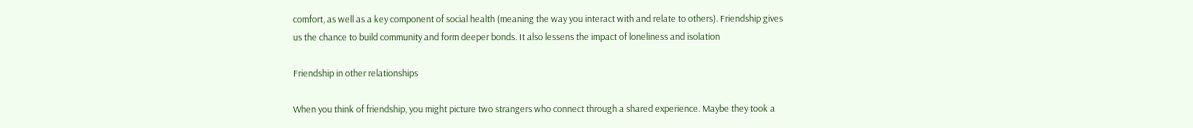comfort, as well as a key component of social health (meaning the way you interact with and relate to others). Friendship gives us the chance to build community and form deeper bonds. It also lessens the impact of loneliness and isolation

Friendship in other relationships

When you think of friendship, you might picture two strangers who connect through a shared experience. Maybe they took a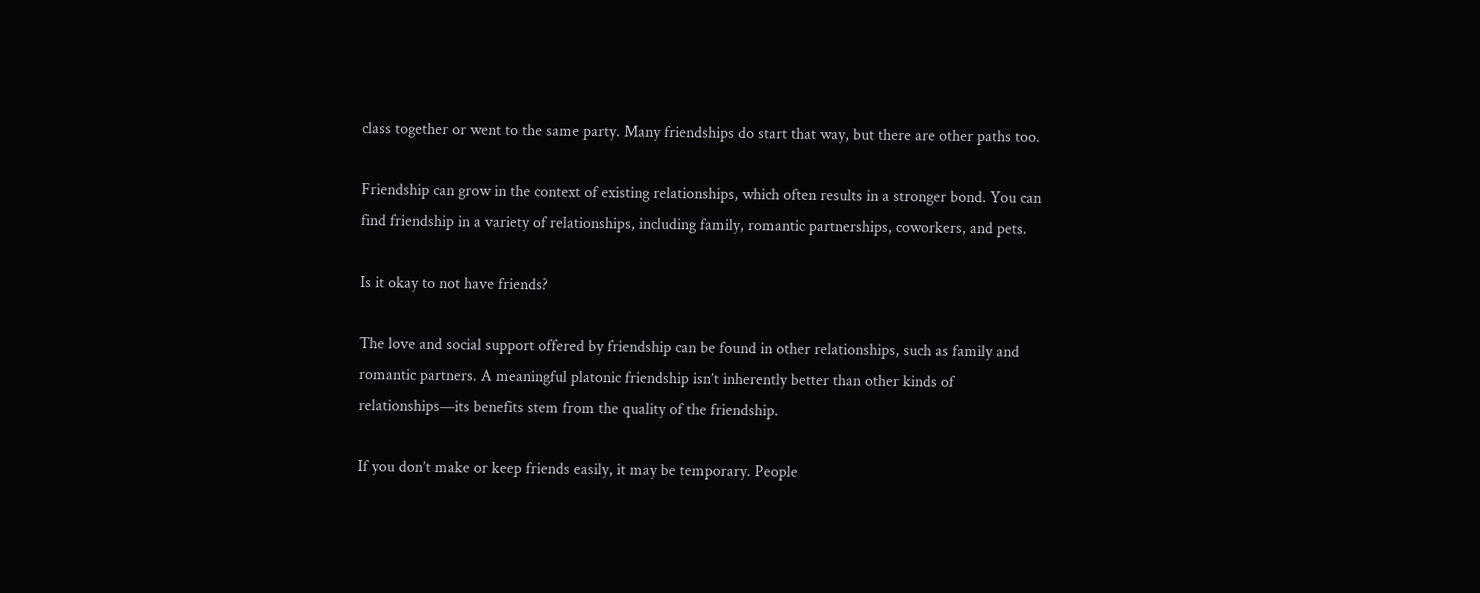class together or went to the same party. Many friendships do start that way, but there are other paths too.

Friendship can grow in the context of existing relationships, which often results in a stronger bond. You can find friendship in a variety of relationships, including family, romantic partnerships, coworkers, and pets.

Is it okay to not have friends?

The love and social support offered by friendship can be found in other relationships, such as family and romantic partners. A meaningful platonic friendship isn’t inherently better than other kinds of relationships—its benefits stem from the quality of the friendship.

If you don’t make or keep friends easily, it may be temporary. People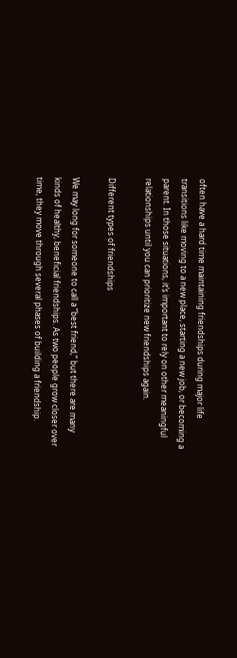often have a hard time maintaining friendships during major life transitions like moving to a new place, starting a new job, or becoming a parent. In those situations, it’s important to rely on other meaningful relationships until you can prioritize new friendships again.

Different types of friendships

We may long for someone to call a “best friend,” but there are many kinds of healthy, beneficial friendships. As two people grow closer over time, they move through several phases of building a friendship.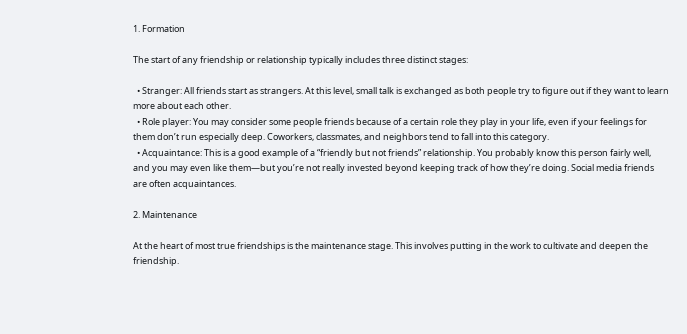1. Formation

The start of any friendship or relationship typically includes three distinct stages:

  • Stranger: All friends start as strangers. At this level, small talk is exchanged as both people try to figure out if they want to learn more about each other.
  • Role player: You may consider some people friends because of a certain role they play in your life, even if your feelings for them don’t run especially deep. Coworkers, classmates, and neighbors tend to fall into this category.
  • Acquaintance: This is a good example of a “friendly but not friends” relationship. You probably know this person fairly well, and you may even like them—but you’re not really invested beyond keeping track of how they’re doing. Social media friends are often acquaintances.

2. Maintenance

At the heart of most true friendships is the maintenance stage. This involves putting in the work to cultivate and deepen the friendship.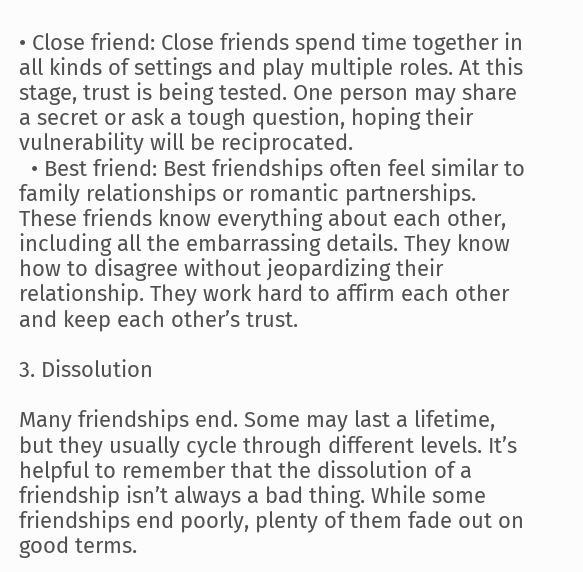• Close friend: Close friends spend time together in all kinds of settings and play multiple roles. At this stage, trust is being tested. One person may share a secret or ask a tough question, hoping their vulnerability will be reciprocated.
  • Best friend: Best friendships often feel similar to family relationships or romantic partnerships. These friends know everything about each other, including all the embarrassing details. They know how to disagree without jeopardizing their relationship. They work hard to affirm each other and keep each other’s trust.

3. Dissolution

Many friendships end. Some may last a lifetime, but they usually cycle through different levels. It’s helpful to remember that the dissolution of a friendship isn’t always a bad thing. While some friendships end poorly, plenty of them fade out on good terms.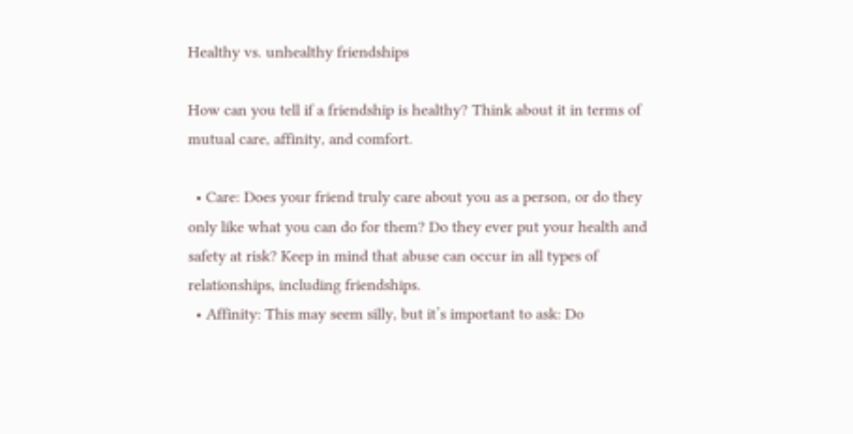Healthy vs. unhealthy friendships

How can you tell if a friendship is healthy? Think about it in terms of mutual care, affinity, and comfort.

  • Care: Does your friend truly care about you as a person, or do they only like what you can do for them? Do they ever put your health and safety at risk? Keep in mind that abuse can occur in all types of relationships, including friendships.
  • Affinity: This may seem silly, but it’s important to ask: Do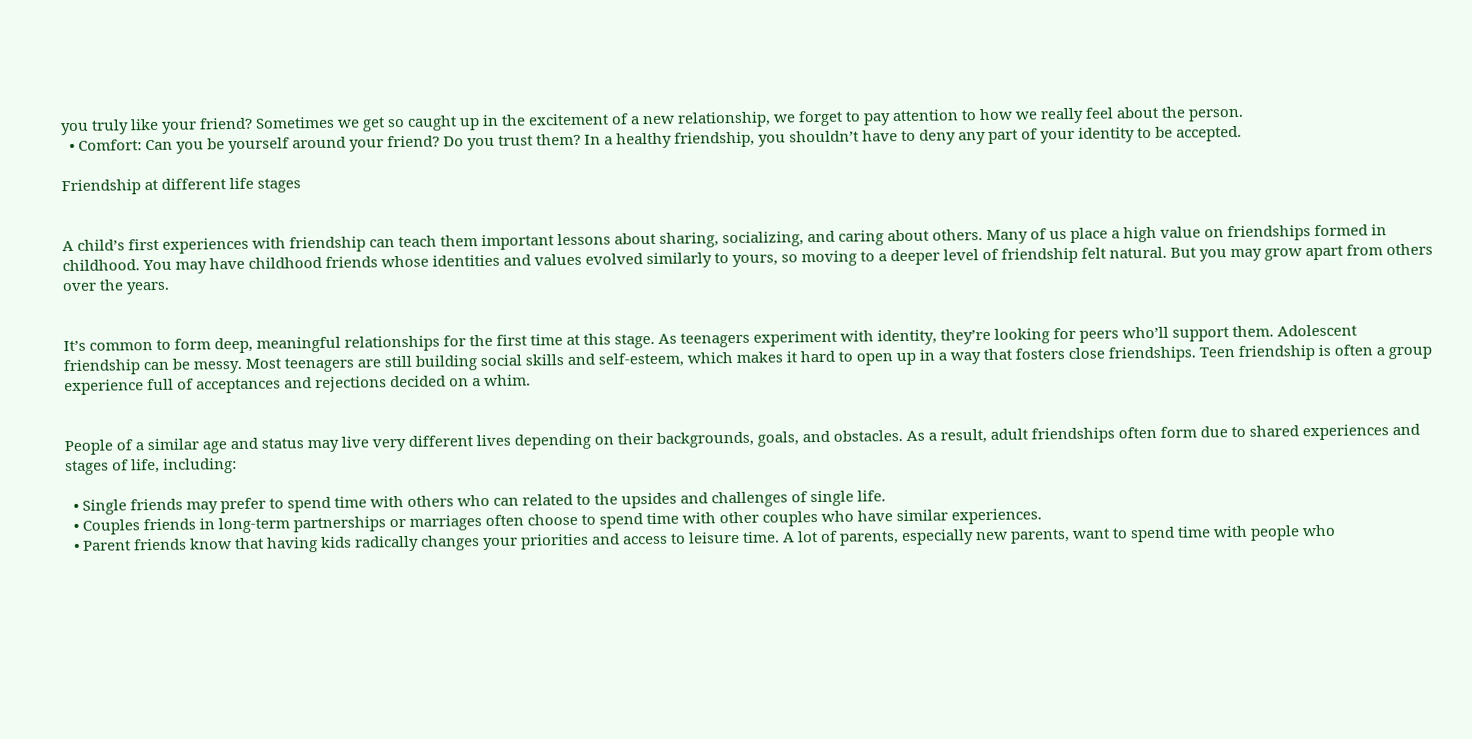you truly like your friend? Sometimes we get so caught up in the excitement of a new relationship, we forget to pay attention to how we really feel about the person.
  • Comfort: Can you be yourself around your friend? Do you trust them? In a healthy friendship, you shouldn’t have to deny any part of your identity to be accepted.

Friendship at different life stages


A child’s first experiences with friendship can teach them important lessons about sharing, socializing, and caring about others. Many of us place a high value on friendships formed in childhood. You may have childhood friends whose identities and values evolved similarly to yours, so moving to a deeper level of friendship felt natural. But you may grow apart from others over the years.


It’s common to form deep, meaningful relationships for the first time at this stage. As teenagers experiment with identity, they’re looking for peers who’ll support them. Adolescent friendship can be messy. Most teenagers are still building social skills and self-esteem, which makes it hard to open up in a way that fosters close friendships. Teen friendship is often a group experience full of acceptances and rejections decided on a whim.


People of a similar age and status may live very different lives depending on their backgrounds, goals, and obstacles. As a result, adult friendships often form due to shared experiences and stages of life, including:

  • Single friends may prefer to spend time with others who can related to the upsides and challenges of single life.
  • Couples friends in long-term partnerships or marriages often choose to spend time with other couples who have similar experiences.
  • Parent friends know that having kids radically changes your priorities and access to leisure time. A lot of parents, especially new parents, want to spend time with people who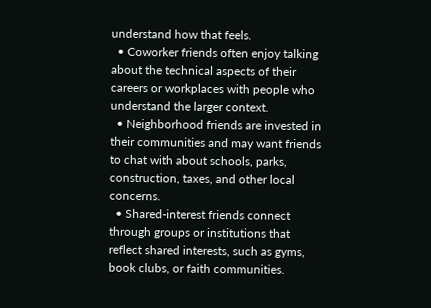understand how that feels.
  • Coworker friends often enjoy talking about the technical aspects of their careers or workplaces with people who understand the larger context.
  • Neighborhood friends are invested in their communities and may want friends to chat with about schools, parks, construction, taxes, and other local concerns.
  • Shared-interest friends connect through groups or institutions that reflect shared interests, such as gyms, book clubs, or faith communities.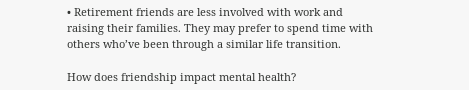• Retirement friends are less involved with work and raising their families. They may prefer to spend time with others who’ve been through a similar life transition.

How does friendship impact mental health?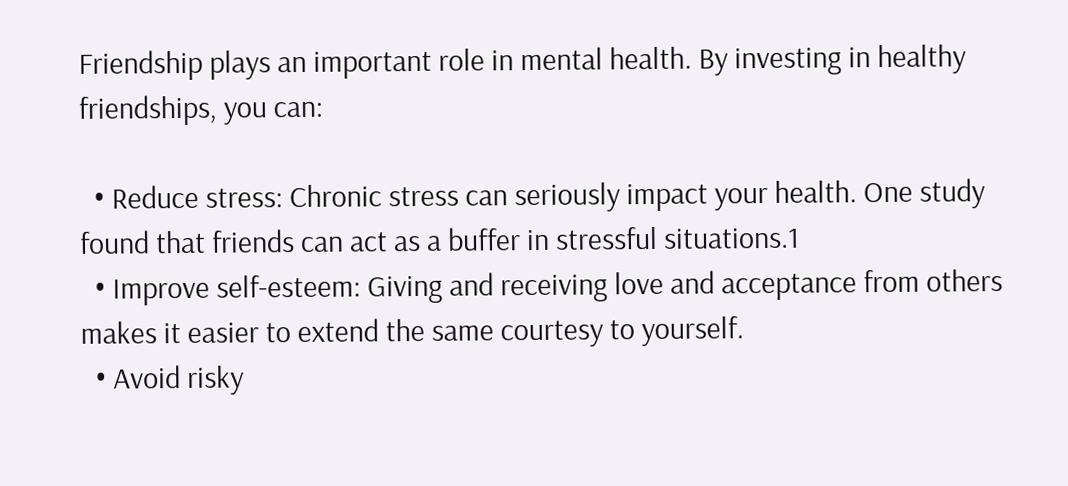Friendship plays an important role in mental health. By investing in healthy friendships, you can:

  • Reduce stress: Chronic stress can seriously impact your health. One study found that friends can act as a buffer in stressful situations.1
  • Improve self-esteem: Giving and receiving love and acceptance from others makes it easier to extend the same courtesy to yourself.
  • Avoid risky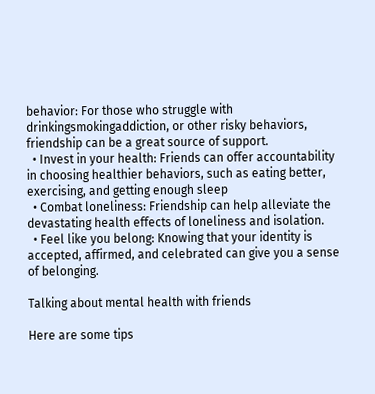behavior: For those who struggle with drinkingsmokingaddiction, or other risky behaviors, friendship can be a great source of support.
  • Invest in your health: Friends can offer accountability in choosing healthier behaviors, such as eating better, exercising, and getting enough sleep
  • Combat loneliness: Friendship can help alleviate the devastating health effects of loneliness and isolation.
  • Feel like you belong: Knowing that your identity is accepted, affirmed, and celebrated can give you a sense of belonging.

Talking about mental health with friends

Here are some tips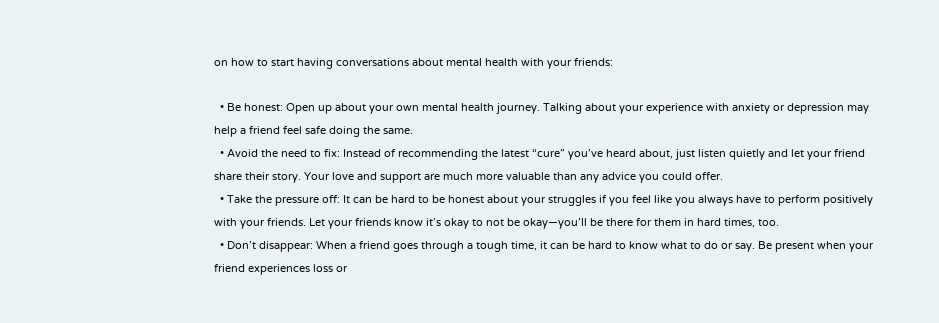on how to start having conversations about mental health with your friends:

  • Be honest: Open up about your own mental health journey. Talking about your experience with anxiety or depression may help a friend feel safe doing the same.
  • Avoid the need to fix: Instead of recommending the latest “cure” you’ve heard about, just listen quietly and let your friend share their story. Your love and support are much more valuable than any advice you could offer.
  • Take the pressure off: It can be hard to be honest about your struggles if you feel like you always have to perform positively with your friends. Let your friends know it’s okay to not be okay—you’ll be there for them in hard times, too.
  • Don’t disappear: When a friend goes through a tough time, it can be hard to know what to do or say. Be present when your friend experiences loss or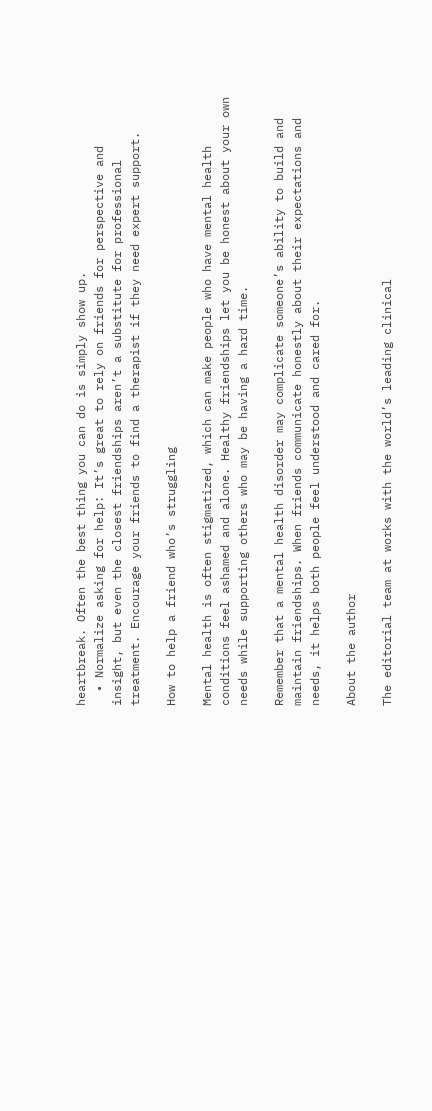heartbreak. Often the best thing you can do is simply show up.
  • Normalize asking for help: It’s great to rely on friends for perspective and insight, but even the closest friendships aren’t a substitute for professional treatment. Encourage your friends to find a therapist if they need expert support.

How to help a friend who’s struggling

Mental health is often stigmatized, which can make people who have mental health conditions feel ashamed and alone. Healthy friendships let you be honest about your own needs while supporting others who may be having a hard time.

Remember that a mental health disorder may complicate someone’s ability to build and maintain friendships. When friends communicate honestly about their expectations and needs, it helps both people feel understood and cared for.

About the author

The editorial team at works with the world’s leading clinical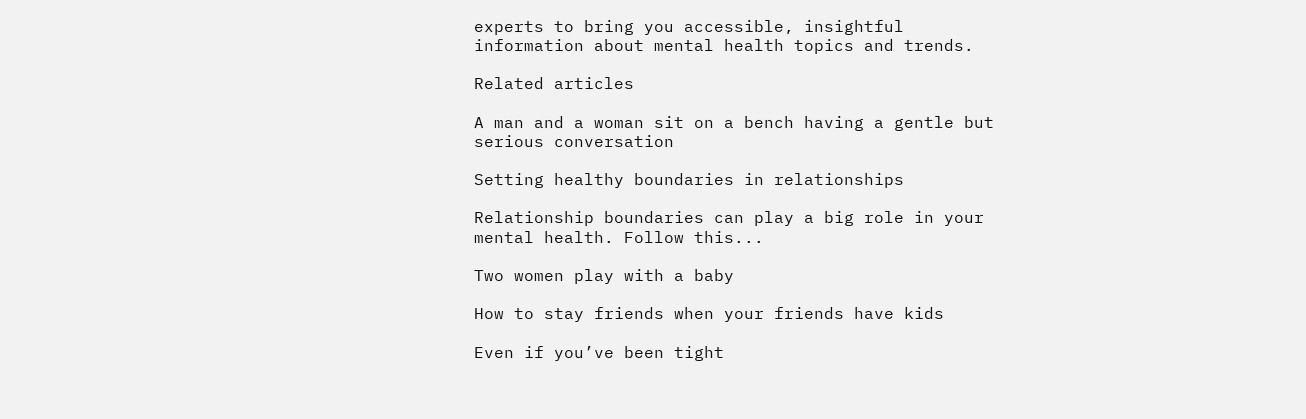experts to bring you accessible, insightful information about mental health topics and trends.

Related articles

A man and a woman sit on a bench having a gentle but serious conversation

Setting healthy boundaries in relationships

Relationship boundaries can play a big role in your mental health. Follow this...

Two women play with a baby

How to stay friends when your friends have kids

Even if you’ve been tight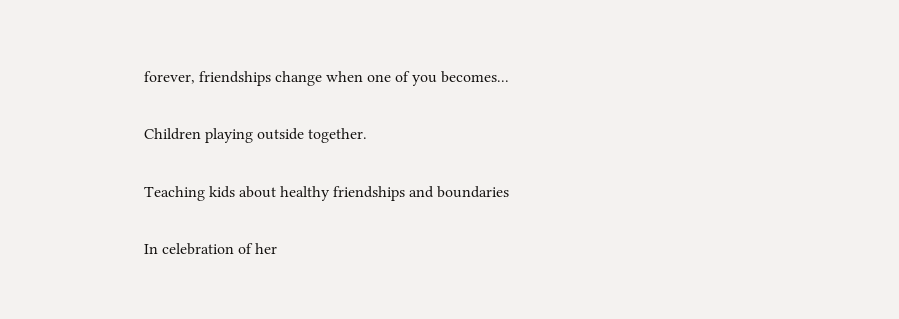forever, friendships change when one of you becomes...

Children playing outside together.

Teaching kids about healthy friendships and boundaries

In celebration of her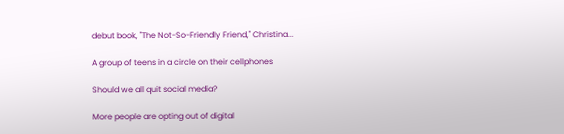debut book, "The Not-So-Friendly Friend," Christina...

A group of teens in a circle on their cellphones

Should we all quit social media?

More people are opting out of digital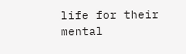life for their mental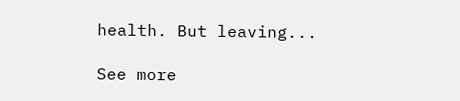health. But leaving...

See more